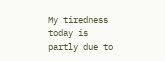My tiredness today is partly due to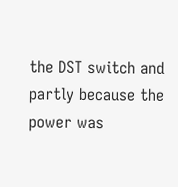the DST switch and partly because the power was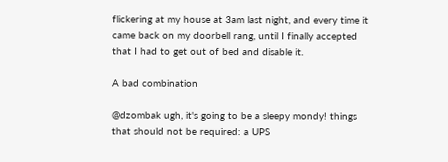flickering at my house at 3am last night, and every time it came back on my doorbell rang, until I finally accepted that I had to get out of bed and disable it.

A bad combination

@dzombak ugh, it's going to be a sleepy mondy! things that should not be required: a UPS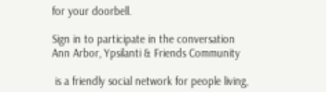for your doorbell.

Sign in to participate in the conversation
Ann Arbor, Ypsilanti & Friends Community

 is a friendly social network for people living,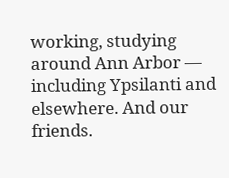working, studying around Ann Arbor — including Ypsilanti and elsewhere. And our friends.